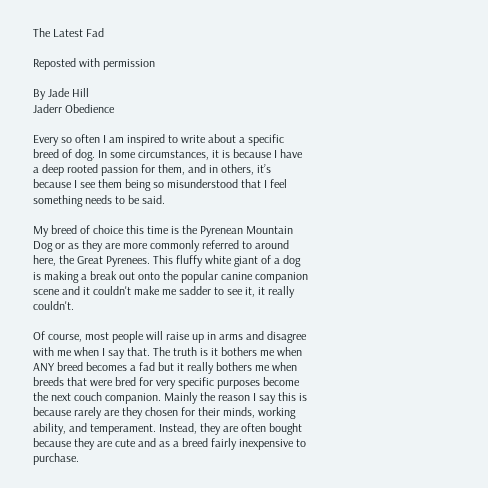The Latest Fad

Reposted with permission

By Jade Hill
Jaderr Obedience

Every so often I am inspired to write about a specific breed of dog. In some circumstances, it is because I have a deep rooted passion for them, and in others, it’s because I see them being so misunderstood that I feel something needs to be said.

My breed of choice this time is the Pyrenean Mountain Dog or as they are more commonly referred to around here, the Great Pyrenees. This fluffy white giant of a dog is making a break out onto the popular canine companion scene and it couldn't make me sadder to see it, it really couldn't.

Of course, most people will raise up in arms and disagree with me when I say that. The truth is it bothers me when ANY breed becomes a fad but it really bothers me when breeds that were bred for very specific purposes become the next couch companion. Mainly the reason I say this is because rarely are they chosen for their minds, working ability, and temperament. Instead, they are often bought because they are cute and as a breed fairly inexpensive to purchase.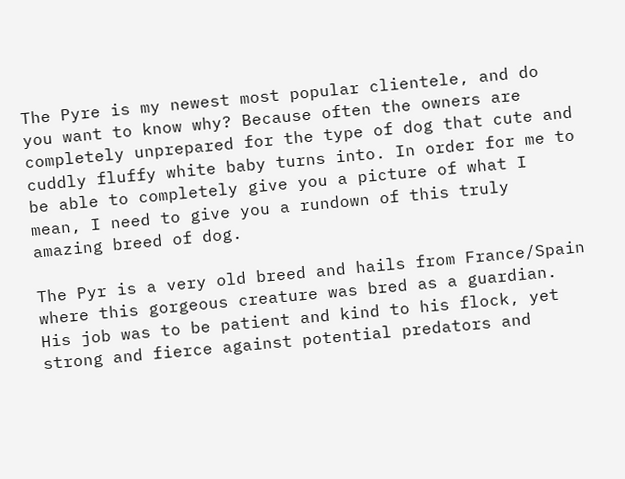The Pyre is my newest most popular clientele, and do you want to know why? Because often the owners are completely unprepared for the type of dog that cute and cuddly fluffy white baby turns into. In order for me to be able to completely give you a picture of what I mean, I need to give you a rundown of this truly amazing breed of dog.

The Pyr is a very old breed and hails from France/Spain where this gorgeous creature was bred as a guardian. His job was to be patient and kind to his flock, yet strong and fierce against potential predators and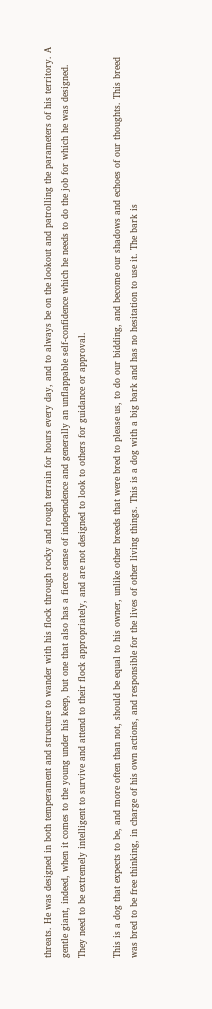threats. He was designed in both temperament and structure to wander with his flock through rocky and rough terrain for hours every day, and to always be on the lookout and patrolling the parameters of his territory. A gentle giant, indeed, when it comes to the young under his keep, but one that also has a fierce sense of independence and generally an unflappable self-confidence which he needs to do the job for which he was designed. They need to be extremely intelligent to survive and attend to their flock appropriately, and are not designed to look to others for guidance or approval.

This is a dog that expects to be, and more often than not, should be equal to his owner, unlike other breeds that were bred to please us, to do our bidding, and become our shadows and echoes of our thoughts. This breed was bred to be free thinking, in charge of his own actions, and responsible for the lives of other living things. This is a dog with a big bark and has no hesitation to use it. The bark is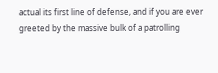actual its first line of defense, and if you are ever greeted by the massive bulk of a patrolling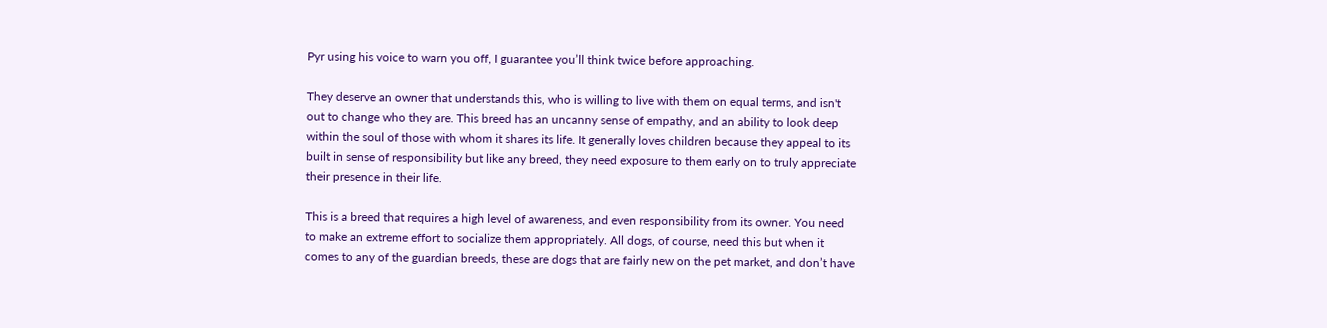Pyr using his voice to warn you off, I guarantee you’ll think twice before approaching.

They deserve an owner that understands this, who is willing to live with them on equal terms, and isn't out to change who they are. This breed has an uncanny sense of empathy, and an ability to look deep within the soul of those with whom it shares its life. It generally loves children because they appeal to its built in sense of responsibility but like any breed, they need exposure to them early on to truly appreciate their presence in their life.

This is a breed that requires a high level of awareness, and even responsibility from its owner. You need to make an extreme effort to socialize them appropriately. All dogs, of course, need this but when it comes to any of the guardian breeds, these are dogs that are fairly new on the pet market, and don’t have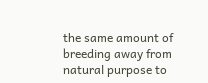the same amount of breeding away from natural purpose to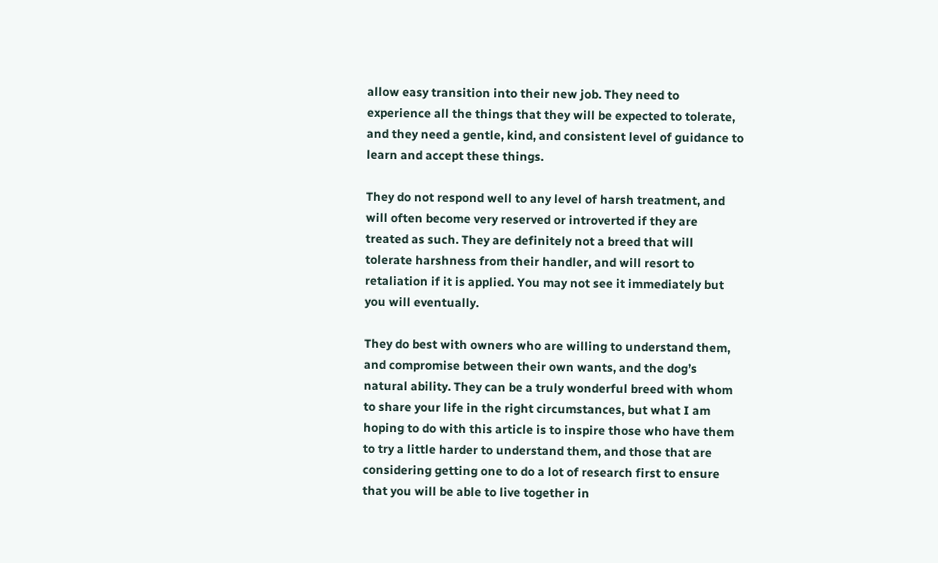allow easy transition into their new job. They need to experience all the things that they will be expected to tolerate, and they need a gentle, kind, and consistent level of guidance to learn and accept these things.

They do not respond well to any level of harsh treatment, and will often become very reserved or introverted if they are treated as such. They are definitely not a breed that will tolerate harshness from their handler, and will resort to retaliation if it is applied. You may not see it immediately but you will eventually.

They do best with owners who are willing to understand them, and compromise between their own wants, and the dog’s natural ability. They can be a truly wonderful breed with whom to share your life in the right circumstances, but what I am hoping to do with this article is to inspire those who have them to try a little harder to understand them, and those that are considering getting one to do a lot of research first to ensure that you will be able to live together in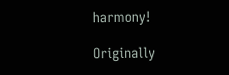harmony!

Originally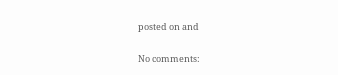posted on and

No comments: